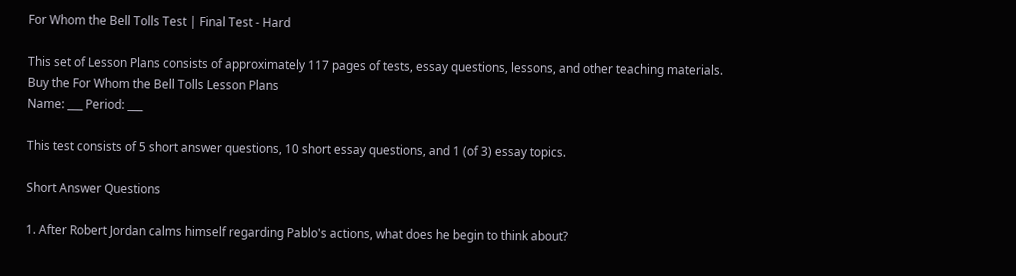For Whom the Bell Tolls Test | Final Test - Hard

This set of Lesson Plans consists of approximately 117 pages of tests, essay questions, lessons, and other teaching materials.
Buy the For Whom the Bell Tolls Lesson Plans
Name: ___ Period: ___

This test consists of 5 short answer questions, 10 short essay questions, and 1 (of 3) essay topics.

Short Answer Questions

1. After Robert Jordan calms himself regarding Pablo's actions, what does he begin to think about?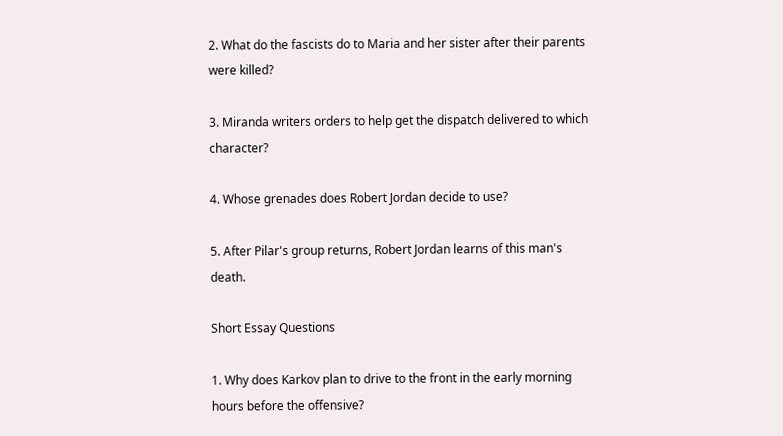2. What do the fascists do to Maria and her sister after their parents were killed?

3. Miranda writers orders to help get the dispatch delivered to which character?

4. Whose grenades does Robert Jordan decide to use?

5. After Pilar's group returns, Robert Jordan learns of this man's death.

Short Essay Questions

1. Why does Karkov plan to drive to the front in the early morning hours before the offensive?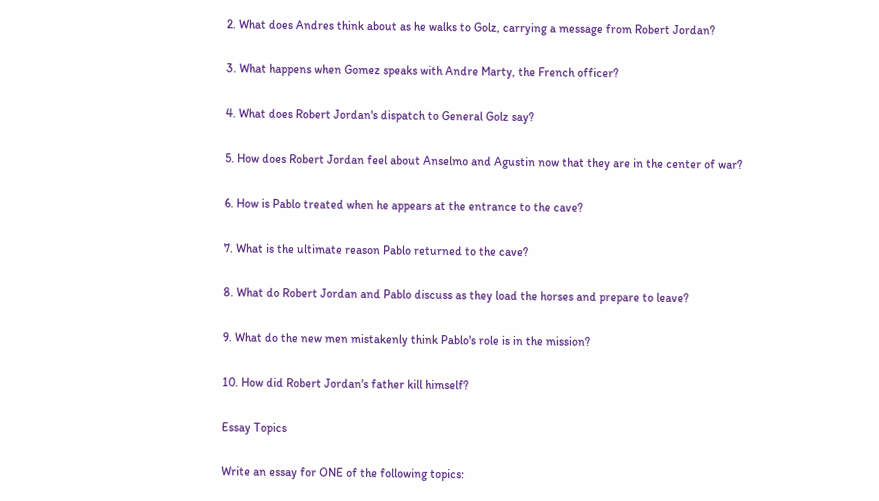2. What does Andres think about as he walks to Golz, carrying a message from Robert Jordan?

3. What happens when Gomez speaks with Andre Marty, the French officer?

4. What does Robert Jordan's dispatch to General Golz say?

5. How does Robert Jordan feel about Anselmo and Agustin now that they are in the center of war?

6. How is Pablo treated when he appears at the entrance to the cave?

7. What is the ultimate reason Pablo returned to the cave?

8. What do Robert Jordan and Pablo discuss as they load the horses and prepare to leave?

9. What do the new men mistakenly think Pablo's role is in the mission?

10. How did Robert Jordan's father kill himself?

Essay Topics

Write an essay for ONE of the following topics: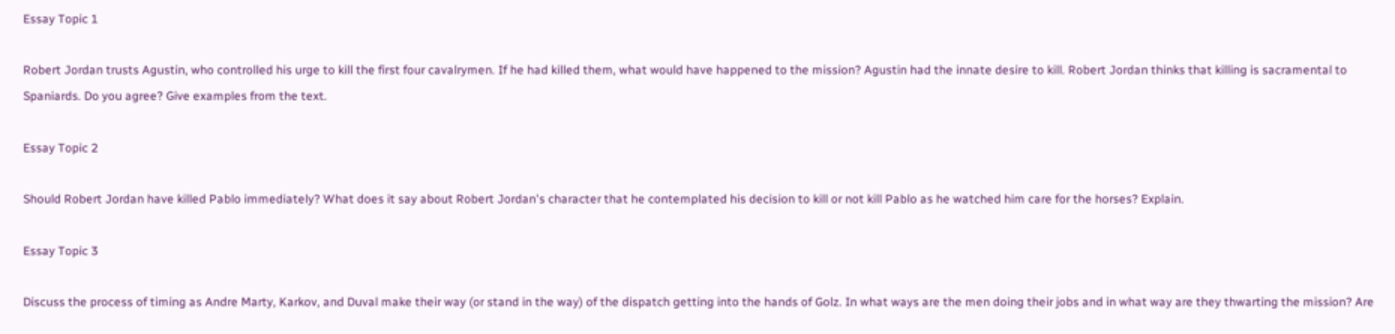Essay Topic 1

Robert Jordan trusts Agustin, who controlled his urge to kill the first four cavalrymen. If he had killed them, what would have happened to the mission? Agustin had the innate desire to kill. Robert Jordan thinks that killing is sacramental to Spaniards. Do you agree? Give examples from the text.

Essay Topic 2

Should Robert Jordan have killed Pablo immediately? What does it say about Robert Jordan's character that he contemplated his decision to kill or not kill Pablo as he watched him care for the horses? Explain.

Essay Topic 3

Discuss the process of timing as Andre Marty, Karkov, and Duval make their way (or stand in the way) of the dispatch getting into the hands of Golz. In what ways are the men doing their jobs and in what way are they thwarting the mission? Are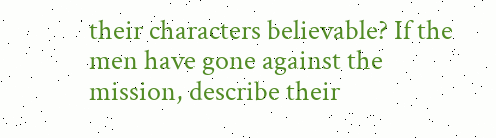their characters believable? If the men have gone against the mission, describe their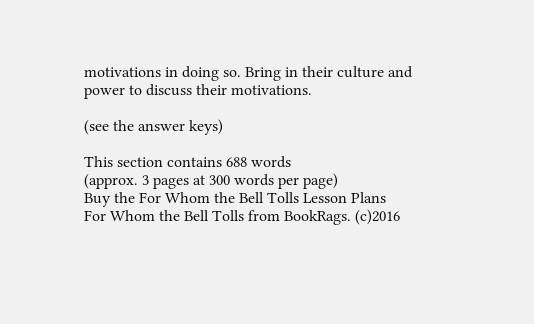motivations in doing so. Bring in their culture and power to discuss their motivations.

(see the answer keys)

This section contains 688 words
(approx. 3 pages at 300 words per page)
Buy the For Whom the Bell Tolls Lesson Plans
For Whom the Bell Tolls from BookRags. (c)2016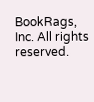BookRags, Inc. All rights reserved.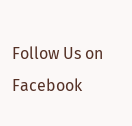Follow Us on Facebook